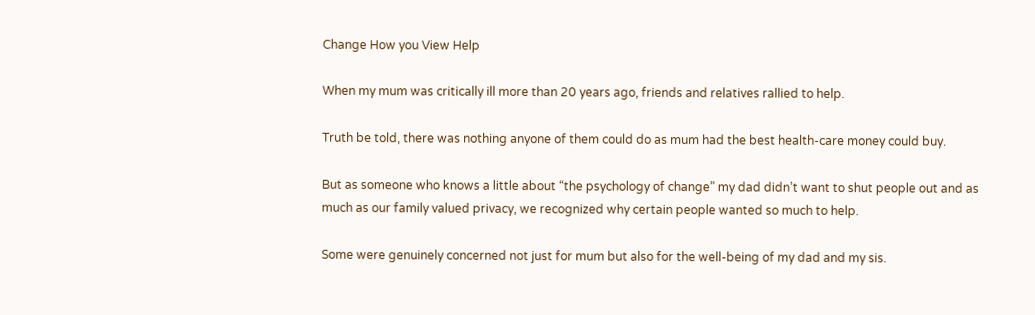Change How you View Help

When my mum was critically ill more than 20 years ago, friends and relatives rallied to help.

Truth be told, there was nothing anyone of them could do as mum had the best health-care money could buy.

But as someone who knows a little about “the psychology of change” my dad didn’t want to shut people out and as much as our family valued privacy, we recognized why certain people wanted so much to help.

Some were genuinely concerned not just for mum but also for the well-being of my dad and my sis.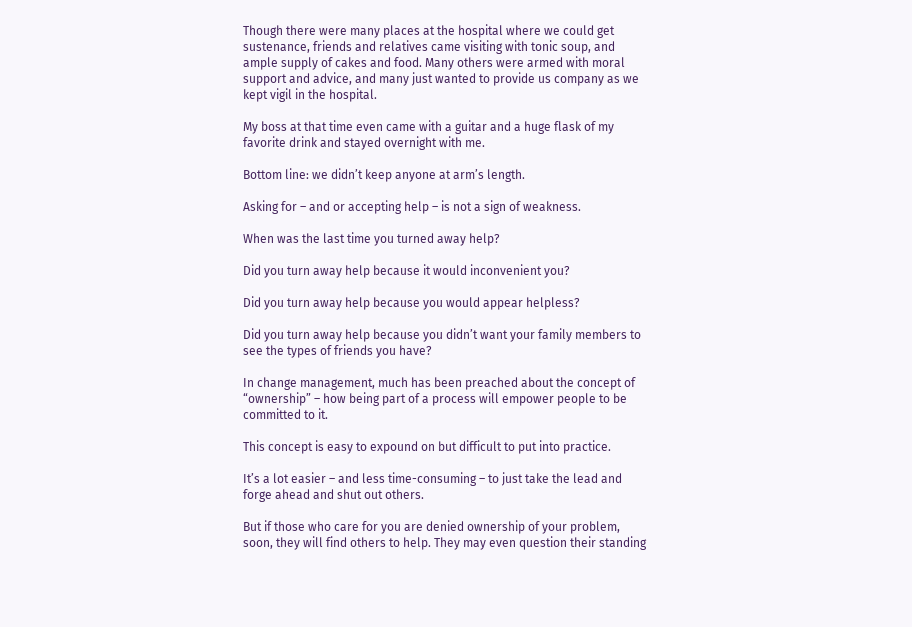Though there were many places at the hospital where we could get sustenance, friends and relatives came visiting with tonic soup, and ample supply of cakes and food. Many others were armed with moral support and advice, and many just wanted to provide us company as we kept vigil in the hospital.

My boss at that time even came with a guitar and a huge flask of my favorite drink and stayed overnight with me.

Bottom line: we didn’t keep anyone at arm’s length.

Asking for – and or accepting help – is not a sign of weakness.

When was the last time you turned away help?

Did you turn away help because it would inconvenient you?

Did you turn away help because you would appear helpless?

Did you turn away help because you didn’t want your family members to see the types of friends you have?

In change management, much has been preached about the concept of “ownership” – how being part of a process will empower people to be committed to it.

This concept is easy to expound on but difficult to put into practice.

It’s a lot easier – and less time-consuming – to just take the lead and forge ahead and shut out others.

But if those who care for you are denied ownership of your problem, soon, they will find others to help. They may even question their standing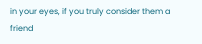in your eyes, if you truly consider them a friend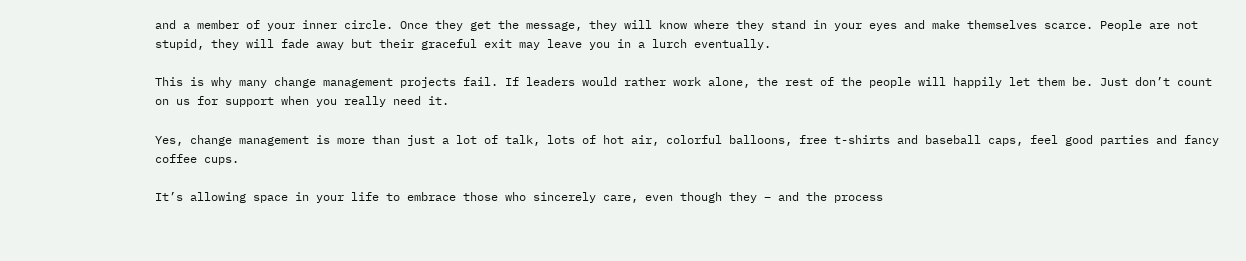and a member of your inner circle. Once they get the message, they will know where they stand in your eyes and make themselves scarce. People are not stupid, they will fade away but their graceful exit may leave you in a lurch eventually.

This is why many change management projects fail. If leaders would rather work alone, the rest of the people will happily let them be. Just don’t count on us for support when you really need it.

Yes, change management is more than just a lot of talk, lots of hot air, colorful balloons, free t-shirts and baseball caps, feel good parties and fancy coffee cups.

It’s allowing space in your life to embrace those who sincerely care, even though they – and the process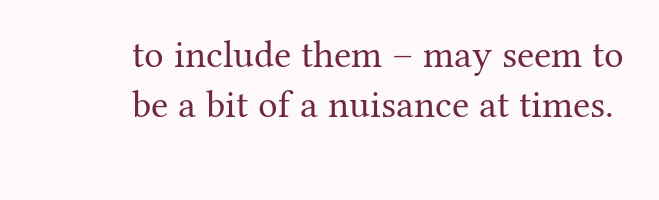to include them – may seem to be a bit of a nuisance at times.